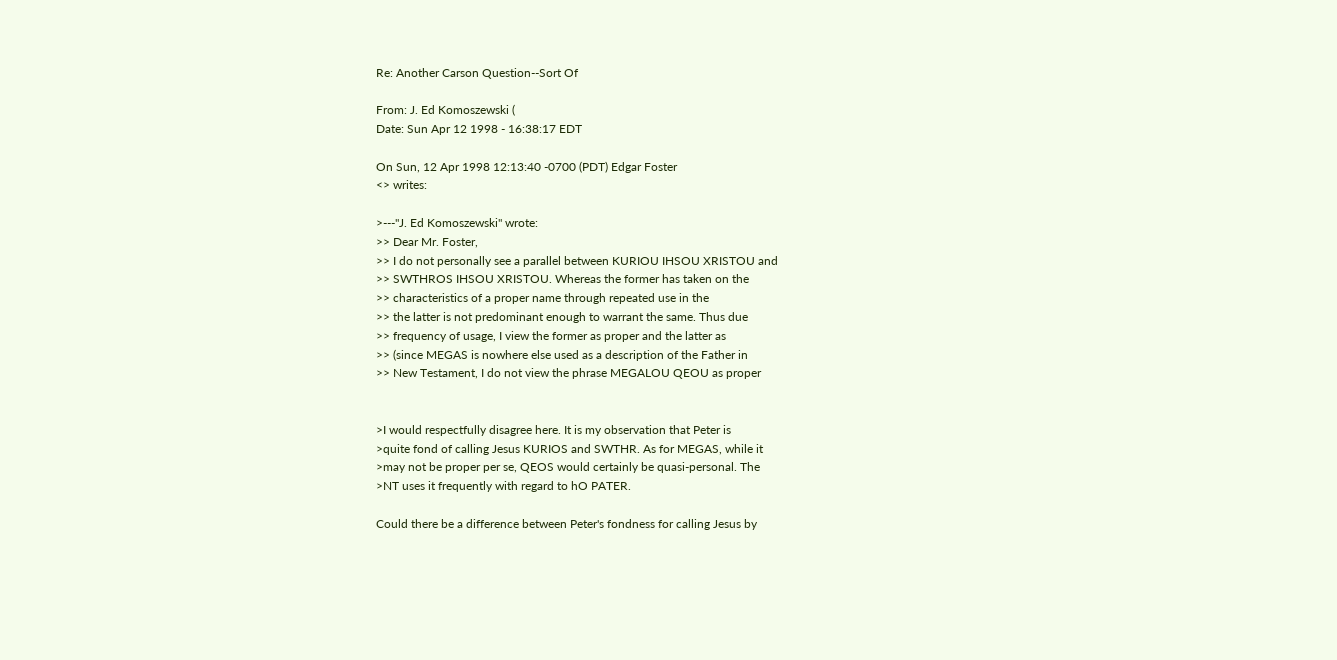Re: Another Carson Question--Sort Of

From: J. Ed Komoszewski (
Date: Sun Apr 12 1998 - 16:38:17 EDT

On Sun, 12 Apr 1998 12:13:40 -0700 (PDT) Edgar Foster
<> writes:

>---"J. Ed Komoszewski" wrote:
>> Dear Mr. Foster,
>> I do not personally see a parallel between KURIOU IHSOU XRISTOU and
>> SWTHROS IHSOU XRISTOU. Whereas the former has taken on the
>> characteristics of a proper name through repeated use in the
>> the latter is not predominant enough to warrant the same. Thus due
>> frequency of usage, I view the former as proper and the latter as
>> (since MEGAS is nowhere else used as a description of the Father in
>> New Testament, I do not view the phrase MEGALOU QEOU as proper


>I would respectfully disagree here. It is my observation that Peter is
>quite fond of calling Jesus KURIOS and SWTHR. As for MEGAS, while it
>may not be proper per se, QEOS would certainly be quasi-personal. The
>NT uses it frequently with regard to hO PATER.

Could there be a difference between Peter's fondness for calling Jesus by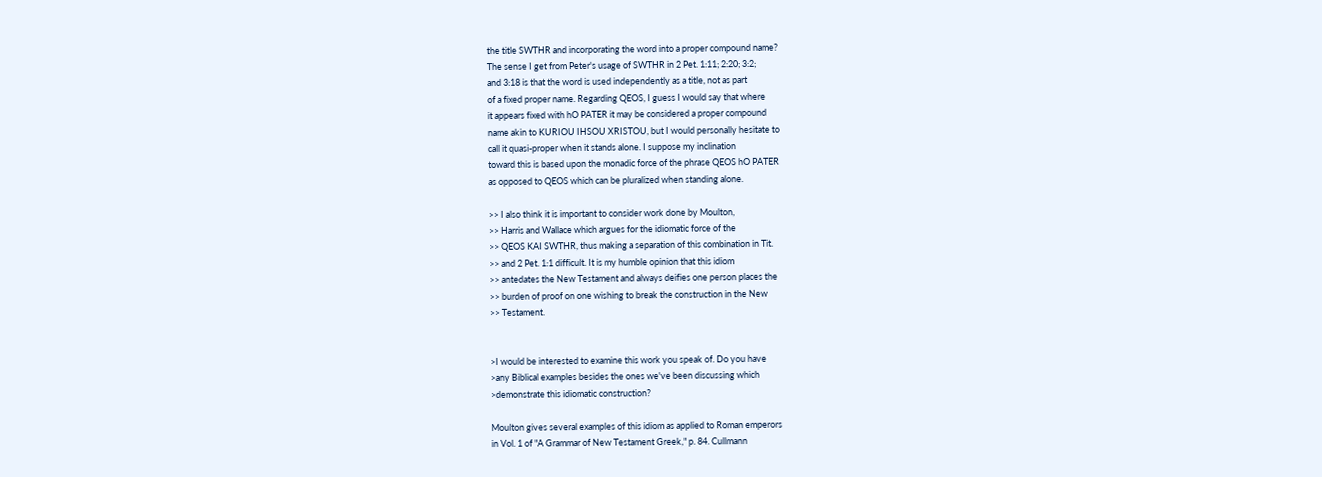the title SWTHR and incorporating the word into a proper compound name?
The sense I get from Peter's usage of SWTHR in 2 Pet. 1:11; 2:20; 3:2;
and 3:18 is that the word is used independently as a title, not as part
of a fixed proper name. Regarding QEOS, I guess I would say that where
it appears fixed with hO PATER it may be considered a proper compound
name akin to KURIOU IHSOU XRISTOU, but I would personally hesitate to
call it quasi-proper when it stands alone. I suppose my inclination
toward this is based upon the monadic force of the phrase QEOS hO PATER
as opposed to QEOS which can be pluralized when standing alone.

>> I also think it is important to consider work done by Moulton,
>> Harris and Wallace which argues for the idiomatic force of the
>> QEOS KAI SWTHR, thus making a separation of this combination in Tit.
>> and 2 Pet. 1:1 difficult. It is my humble opinion that this idiom
>> antedates the New Testament and always deifies one person places the
>> burden of proof on one wishing to break the construction in the New
>> Testament.


>I would be interested to examine this work you speak of. Do you have
>any Biblical examples besides the ones we've been discussing which
>demonstrate this idiomatic construction?

Moulton gives several examples of this idiom as applied to Roman emperors
in Vol. 1 of "A Grammar of New Testament Greek," p. 84. Cullmann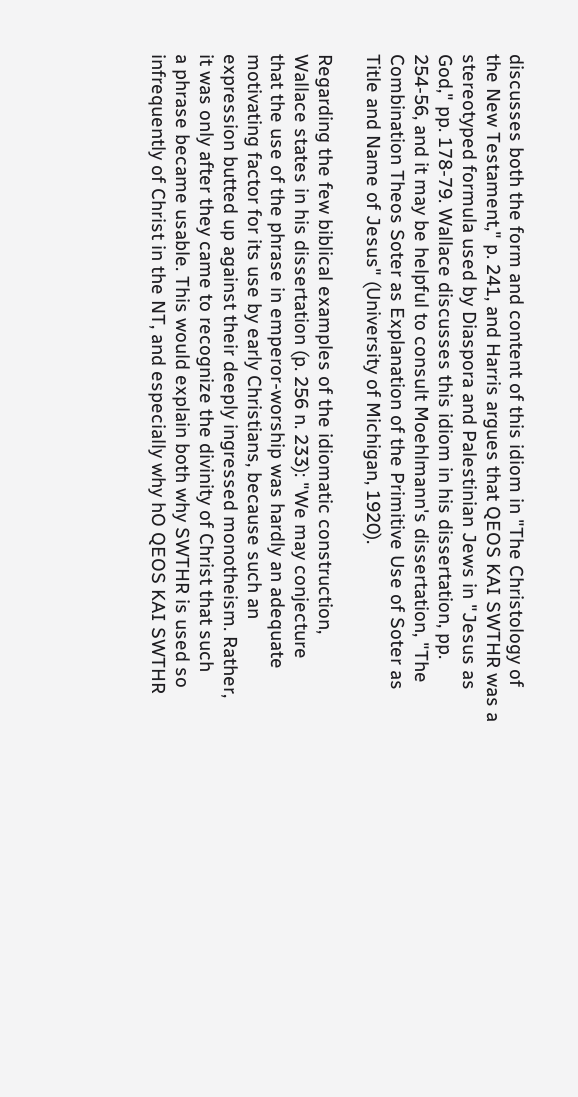discusses both the form and content of this idiom in "The Christology of
the New Testament," p. 241, and Harris argues that QEOS KAI SWTHR was a
stereotyped formula used by Diaspora and Palestinian Jews in "Jesus as
God," pp. 178-79. Wallace discusses this idiom in his dissertation, pp.
254-56, and it may be helpful to consult Moehlmann's dissertation, "The
Combination Theos Soter as Explanation of the Primitive Use of Soter as
Title and Name of Jesus" (University of Michigan, 1920).

Regarding the few biblical examples of the idiomatic construction,
Wallace states in his dissertation (p. 256 n. 233): "We may conjecture
that the use of the phrase in emperor-worship was hardly an adequate
motivating factor for its use by early Christians, because such an
expression butted up against their deeply ingressed monotheism. Rather,
it was only after they came to recognize the divinity of Christ that such
a phrase became usable. This would explain both why SWTHR is used so
infrequently of Christ in the NT, and especially why hO QEOS KAI SWTHR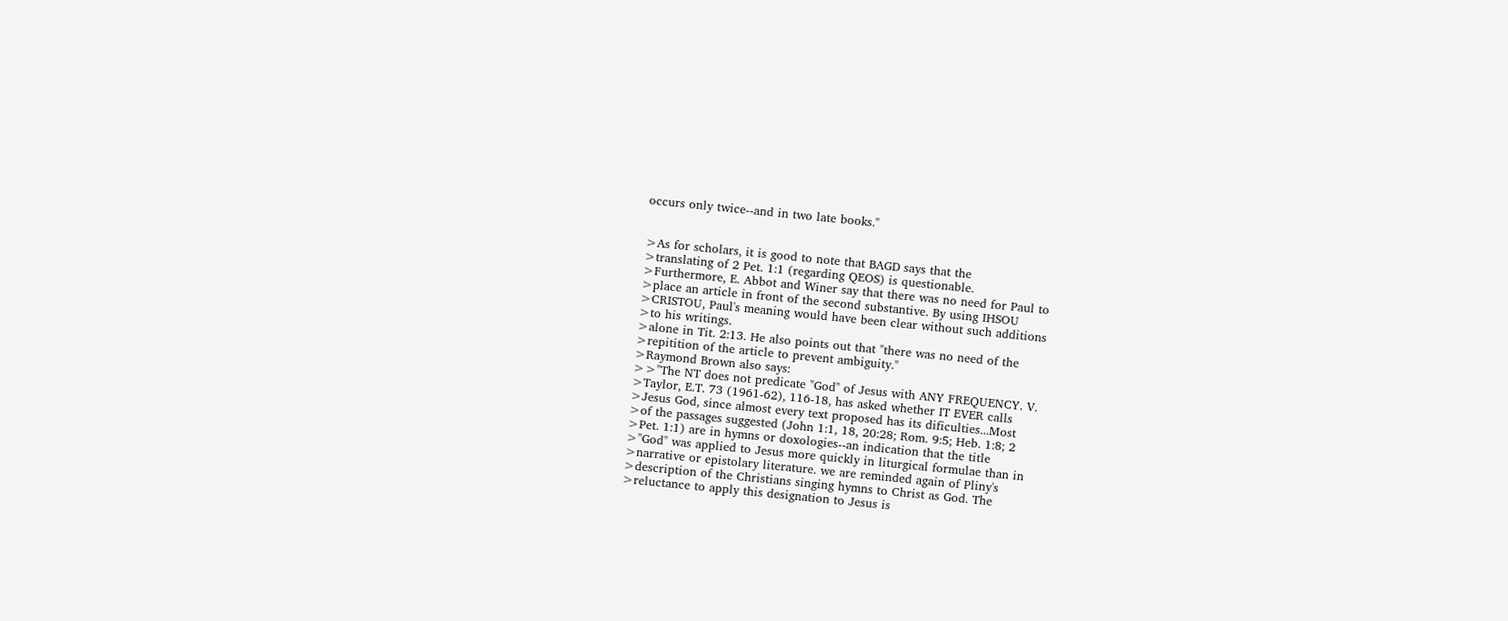occurs only twice--and in two late books."


>As for scholars, it is good to note that BAGD says that the
>translating of 2 Pet. 1:1 (regarding QEOS) is questionable.
>Furthermore, E. Abbot and Winer say that there was no need for Paul to
>place an article in front of the second substantive. By using IHSOU
>CRISTOU, Paul's meaning would have been clear without such additions
>to his writings.
>alone in Tit. 2:13. He also points out that "there was no need of the
>repitition of the article to prevent ambiguity."
>Raymond Brown also says:
>>"The NT does not predicate "God" of Jesus with ANY FREQUENCY. V.
>Taylor, E.T. 73 (1961-62), 116-18, has asked whether IT EVER calls
>Jesus God, since almost every text proposed has its dificulties...Most
>of the passages suggested (John 1:1, 18, 20:28; Rom. 9:5; Heb. 1:8; 2
>Pet. 1:1) are in hymns or doxologies--an indication that the title
>"God" was applied to Jesus more quickly in liturgical formulae than in
>narrative or epistolary literature. we are reminded again of Pliny's
>description of the Christians singing hymns to Christ as God. The
>reluctance to apply this designation to Jesus is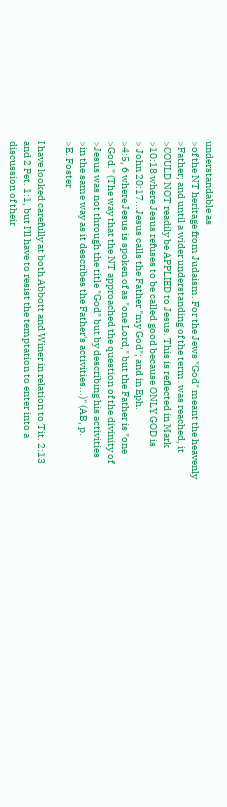understandable as
>of the NT heritage from Judaism. For the Jews "God" meant the heavenly
>Father; and until a wider understanding of the term. was reached, it
>COULD NOT readily be APPLIED to Jesus. This is reflected in Mark
>10:18 where Jesus refuses to be called good because ONLY GOD is
> John 20:17...Jesus calls the Father "my God"; and in Eph.
>4:5, 6 where Jesus is spoken of as "one Lord," but the Father is "one
>God." (The way that the NT approached the question of the divinity of
>Jesus was not through the title "God" but by describing his activities
>in the same way as it describes the Father's activities...)" (AB, p.
>E. Foster

I have looked carefully at both Abbott and Winer in relation to Tit. 2:13
and 2 Pet. 1:1, but I'll have to resist the temptation to enter into a
discussion of their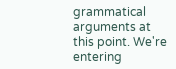grammatical arguments at this point. We're entering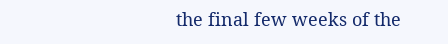the final few weeks of the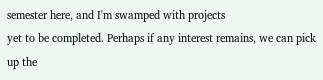semester here, and I'm swamped with projects
yet to be completed. Perhaps if any interest remains, we can pick up the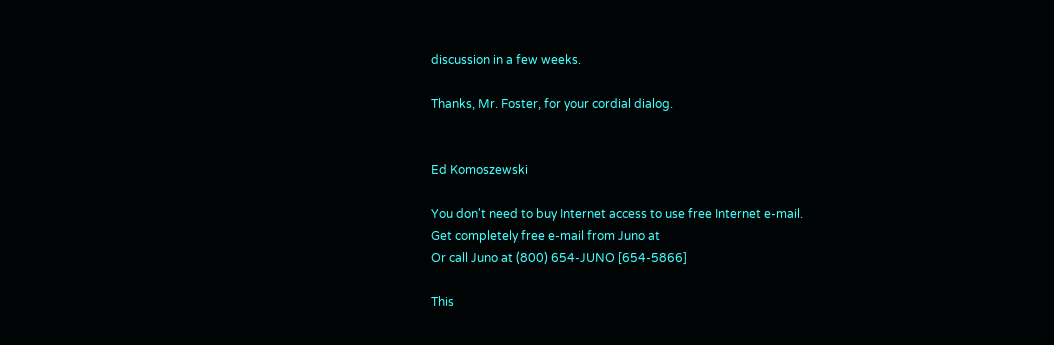discussion in a few weeks.

Thanks, Mr. Foster, for your cordial dialog.


Ed Komoszewski

You don't need to buy Internet access to use free Internet e-mail.
Get completely free e-mail from Juno at
Or call Juno at (800) 654-JUNO [654-5866]

This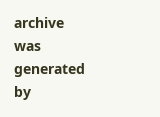archive was generated by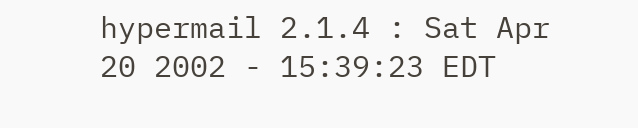hypermail 2.1.4 : Sat Apr 20 2002 - 15:39:23 EDT